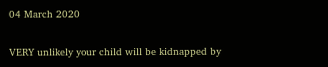04 March 2020

VERY unlikely your child will be kidnapped by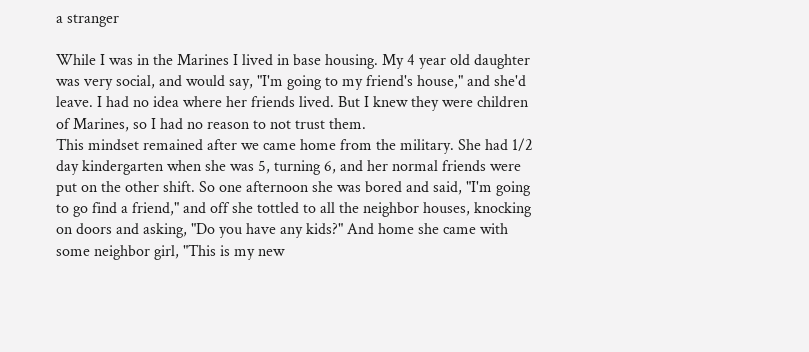a stranger

While I was in the Marines I lived in base housing. My 4 year old daughter was very social, and would say, "I'm going to my friend's house," and she'd leave. I had no idea where her friends lived. But I knew they were children of Marines, so I had no reason to not trust them.
This mindset remained after we came home from the military. She had 1/2 day kindergarten when she was 5, turning 6, and her normal friends were put on the other shift. So one afternoon she was bored and said, "I'm going to go find a friend," and off she tottled to all the neighbor houses, knocking on doors and asking, "Do you have any kids?" And home she came with some neighbor girl, "This is my new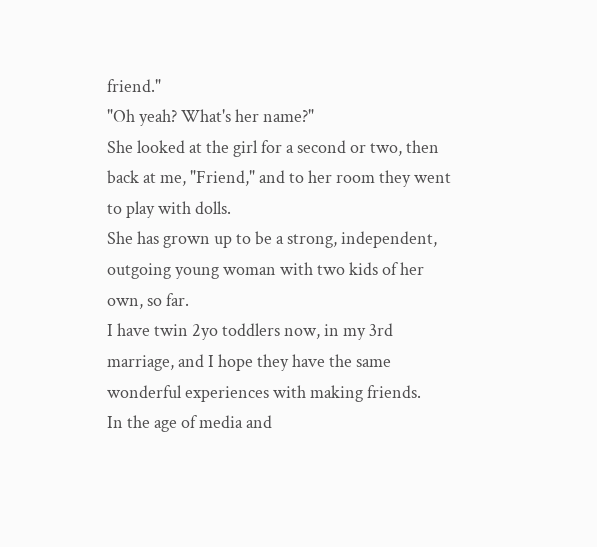friend."
"Oh yeah? What's her name?"
She looked at the girl for a second or two, then back at me, "Friend," and to her room they went to play with dolls.
She has grown up to be a strong, independent, outgoing young woman with two kids of her own, so far.
I have twin 2yo toddlers now, in my 3rd marriage, and I hope they have the same wonderful experiences with making friends.
In the age of media and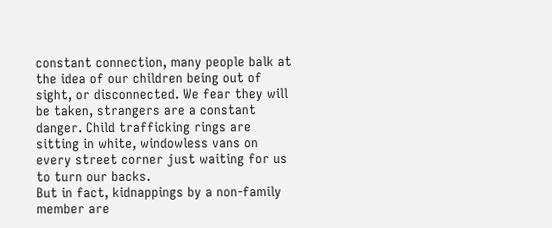constant connection, many people balk at the idea of our children being out of sight, or disconnected. We fear they will be taken, strangers are a constant danger. Child trafficking rings are sitting in white, windowless vans on every street corner just waiting for us to turn our backs.
But in fact, kidnappings by a non-family member are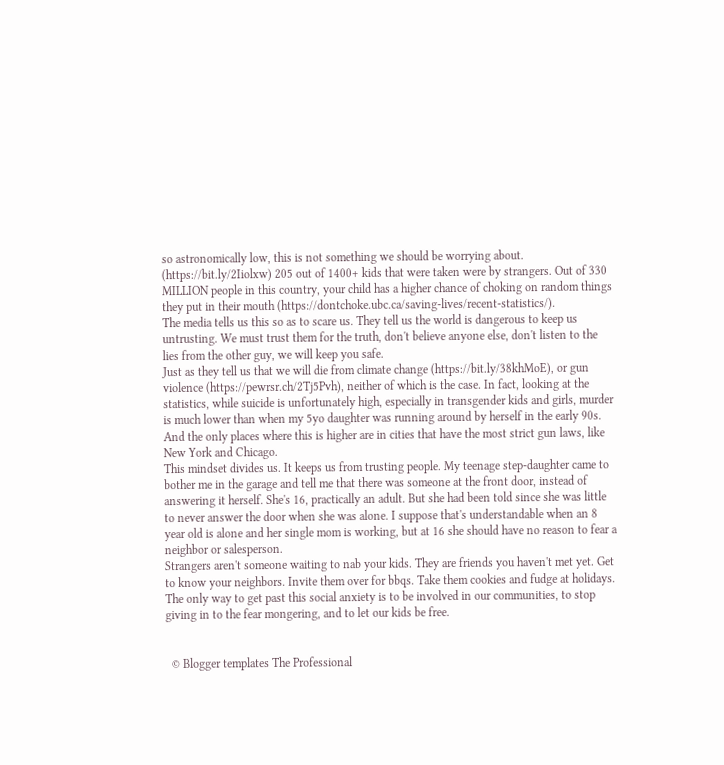so astronomically low, this is not something we should be worrying about. (https://bit.ly/2Iiolxw) 205 out of 1400+ kids that were taken were by strangers. Out of 330 MILLION people in this country, your child has a higher chance of choking on random things they put in their mouth (https://dontchoke.ubc.ca/saving-lives/recent-statistics/).
The media tells us this so as to scare us. They tell us the world is dangerous to keep us untrusting. We must trust them for the truth, don't believe anyone else, don't listen to the lies from the other guy, we will keep you safe.
Just as they tell us that we will die from climate change (https://bit.ly/38khMoE), or gun violence (https://pewrsr.ch/2Tj5Pvh), neither of which is the case. In fact, looking at the statistics, while suicide is unfortunately high, especially in transgender kids and girls, murder is much lower than when my 5yo daughter was running around by herself in the early 90s. And the only places where this is higher are in cities that have the most strict gun laws, like New York and Chicago.
This mindset divides us. It keeps us from trusting people. My teenage step-daughter came to bother me in the garage and tell me that there was someone at the front door, instead of answering it herself. She's 16, practically an adult. But she had been told since she was little to never answer the door when she was alone. I suppose that's understandable when an 8 year old is alone and her single mom is working, but at 16 she should have no reason to fear a neighbor or salesperson.
Strangers aren't someone waiting to nab your kids. They are friends you haven't met yet. Get to know your neighbors. Invite them over for bbqs. Take them cookies and fudge at holidays. The only way to get past this social anxiety is to be involved in our communities, to stop giving in to the fear mongering, and to let our kids be free.


  © Blogger templates The Professional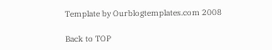Template by Ourblogtemplates.com 2008

Back to TOP